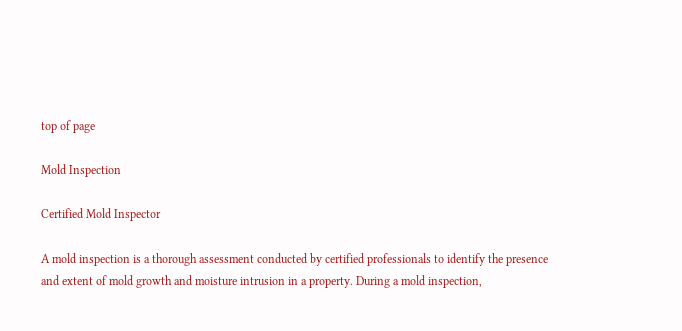top of page

Mold Inspection

Certified Mold Inspector

A mold inspection is a thorough assessment conducted by certified professionals to identify the presence and extent of mold growth and moisture intrusion in a property. During a mold inspection,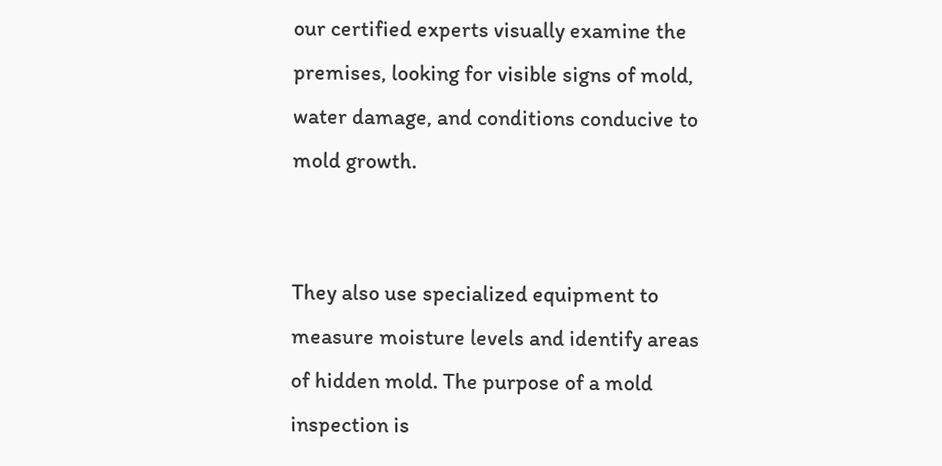our certified experts visually examine the premises, looking for visible signs of mold, water damage, and conditions conducive to mold growth.


They also use specialized equipment to measure moisture levels and identify areas of hidden mold. The purpose of a mold inspection is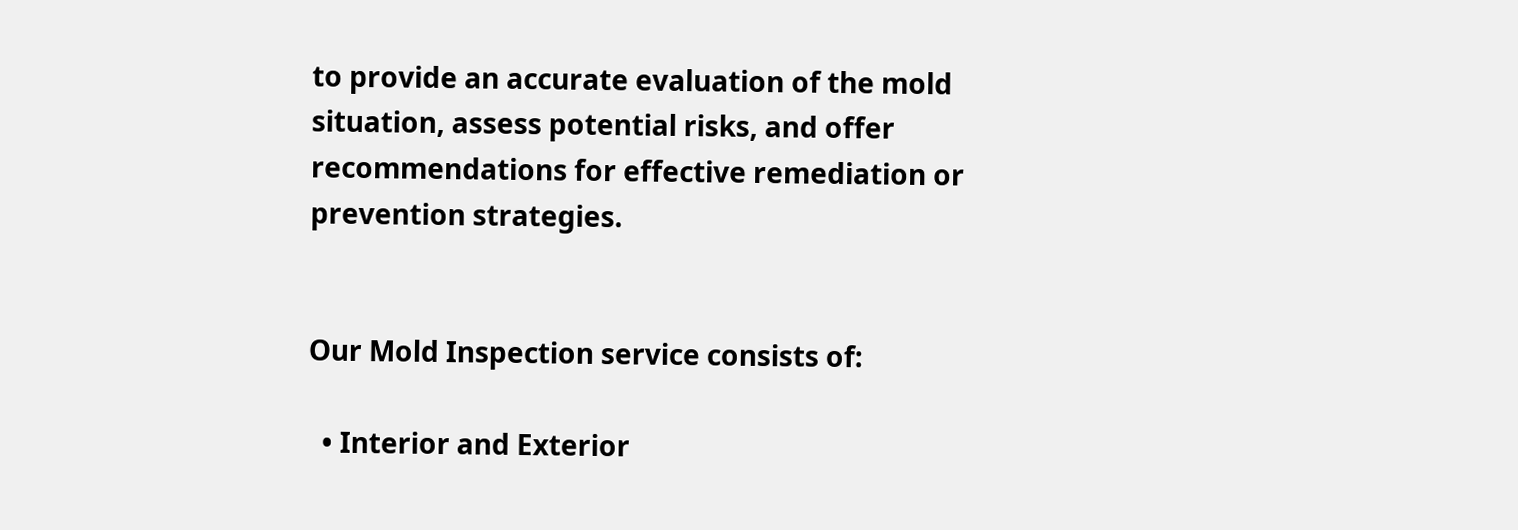to provide an accurate evaluation of the mold situation, assess potential risks, and offer recommendations for effective remediation or prevention strategies.


Our Mold Inspection service consists of:

  • Interior and Exterior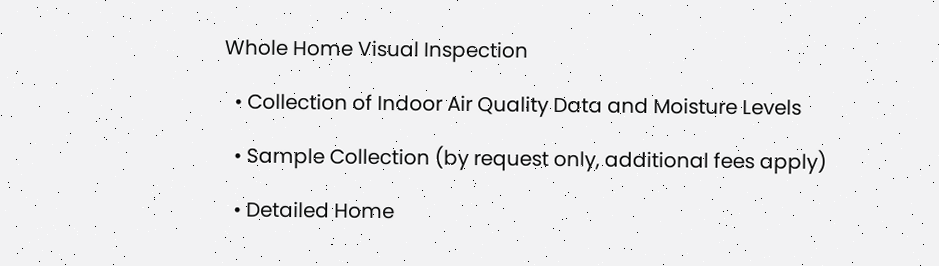Whole Home Visual Inspection

  • Collection of Indoor Air Quality Data and Moisture Levels

  • Sample Collection (by request only, additional fees apply)

  • Detailed Home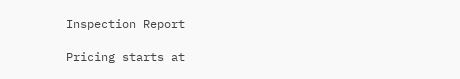Inspection Report

Pricing starts at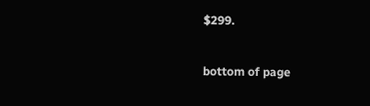$299.

bottom of page